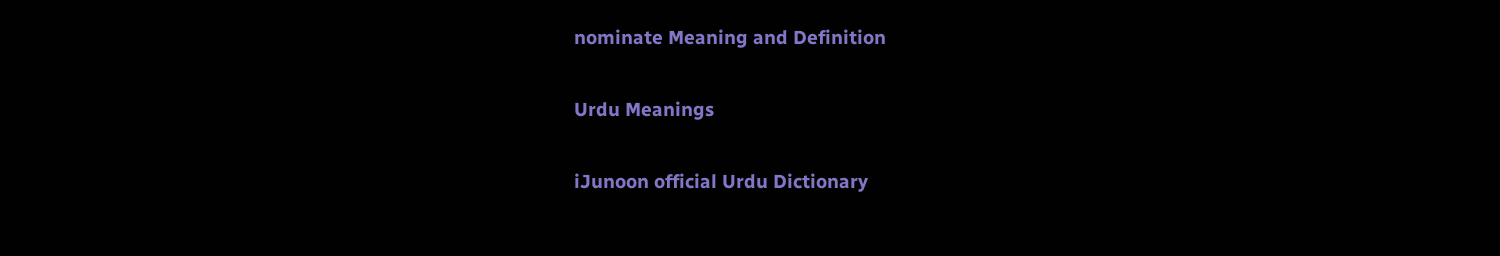nominate Meaning and Definition

Urdu Meanings

iJunoon official Urdu Dictionary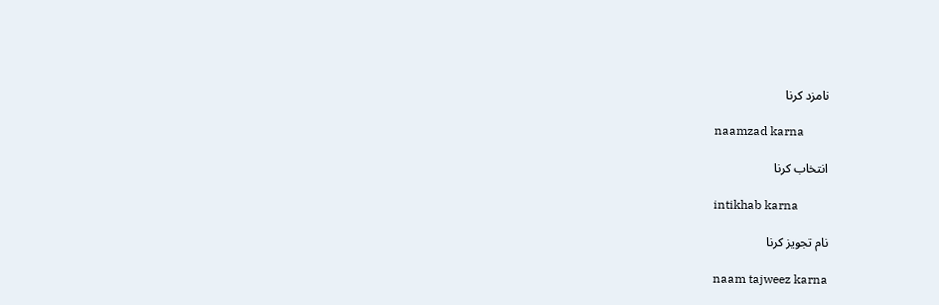نامزد کرنا

naamzad karna

انتخاب کرنا

intikhab karna

نام تجویز کرنا

naam tajweez karna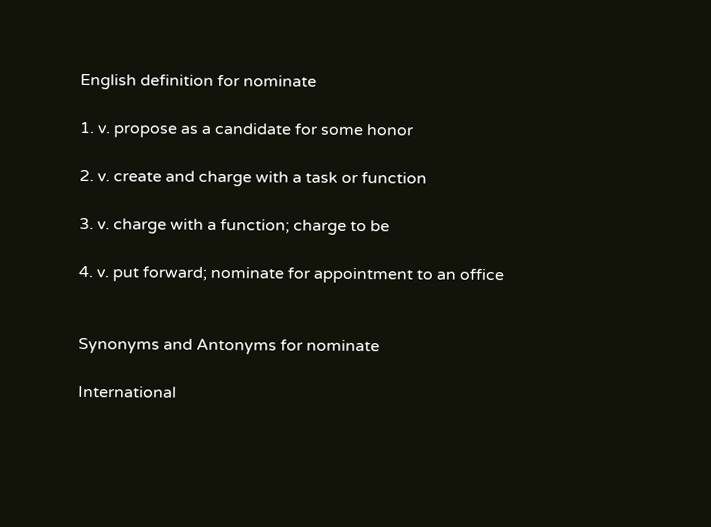English definition for nominate

1. v. propose as a candidate for some honor

2. v. create and charge with a task or function

3. v. charge with a function; charge to be

4. v. put forward; nominate for appointment to an office


Synonyms and Antonyms for nominate

International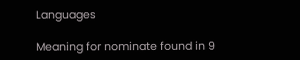Languages

Meaning for nominate found in 9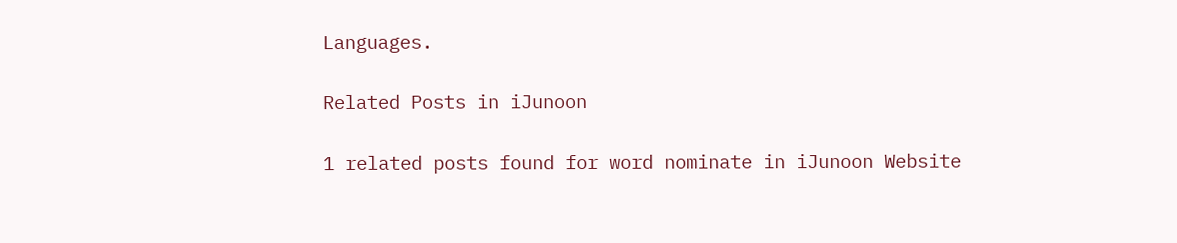Languages.

Related Posts in iJunoon

1 related posts found for word nominate in iJunoon Website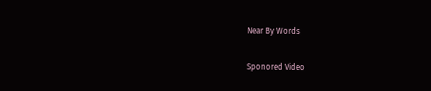Near By Words

Sponored Video